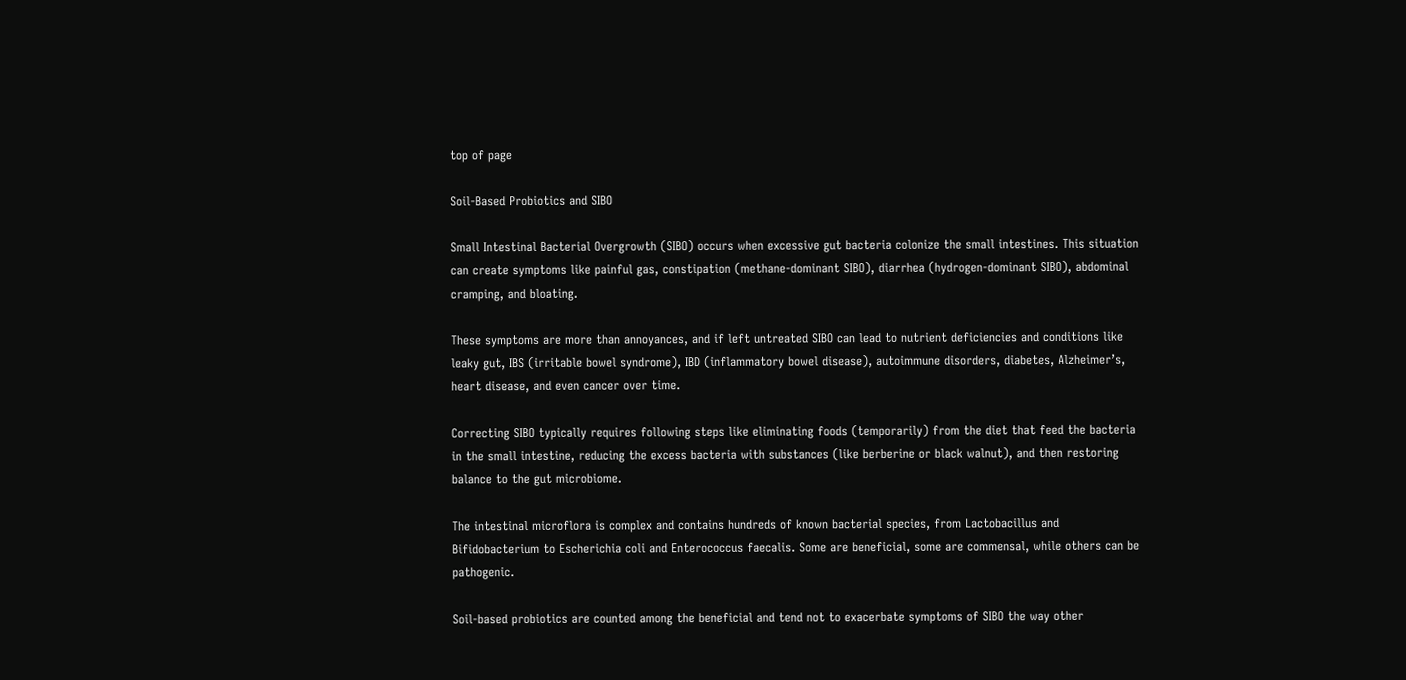top of page

Soil-Based Probiotics and SIBO

Small Intestinal Bacterial Overgrowth (SIBO) occurs when excessive gut bacteria colonize the small intestines. This situation can create symptoms like painful gas, constipation (methane-dominant SIBO), diarrhea (hydrogen-dominant SIBO), abdominal cramping, and bloating.

These symptoms are more than annoyances, and if left untreated SIBO can lead to nutrient deficiencies and conditions like leaky gut, IBS (irritable bowel syndrome), IBD (inflammatory bowel disease), autoimmune disorders, diabetes, Alzheimer’s, heart disease, and even cancer over time.

Correcting SIBO typically requires following steps like eliminating foods (temporarily) from the diet that feed the bacteria in the small intestine, reducing the excess bacteria with substances (like berberine or black walnut), and then restoring balance to the gut microbiome.

The intestinal microflora is complex and contains hundreds of known bacterial species, from Lactobacillus and Bifidobacterium to Escherichia coli and Enterococcus faecalis. Some are beneficial, some are commensal, while others can be pathogenic.

Soil-based probiotics are counted among the beneficial and tend not to exacerbate symptoms of SIBO the way other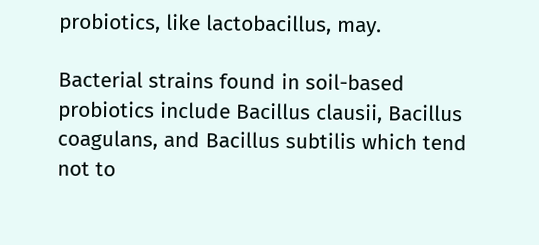probiotics, like lactobacillus, may.

Bacterial strains found in soil-based probiotics include Bacillus clausii, Bacillus coagulans, and Bacillus subtilis which tend not to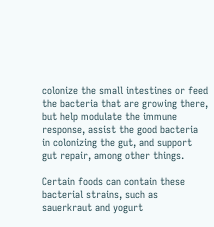colonize the small intestines or feed the bacteria that are growing there, but help modulate the immune response, assist the good bacteria in colonizing the gut, and support gut repair, among other things.

Certain foods can contain these bacterial strains, such as sauerkraut and yogurt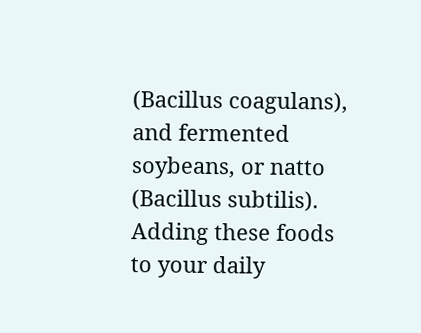(Bacillus coagulans), and fermented soybeans, or natto (Bacillus subtilis). Adding these foods to your daily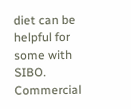diet can be helpful for some with SIBO. Commercial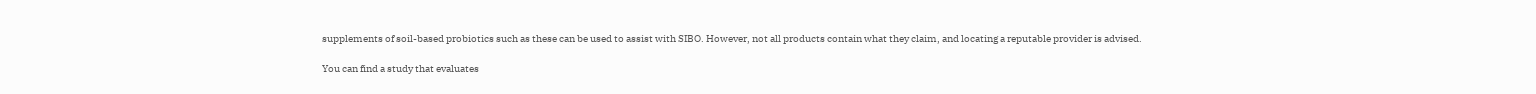supplements of soil-based probiotics such as these can be used to assist with SIBO. However, not all products contain what they claim, and locating a reputable provider is advised.

You can find a study that evaluates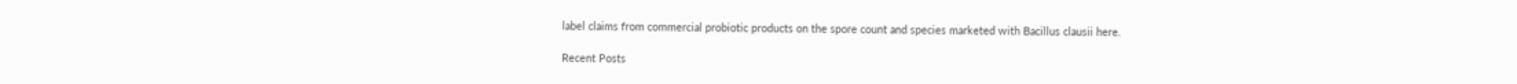label claims from commercial probiotic products on the spore count and species marketed with Bacillus clausii here.

Recent Posts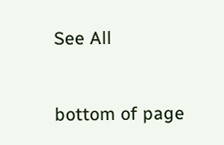See All


bottom of page